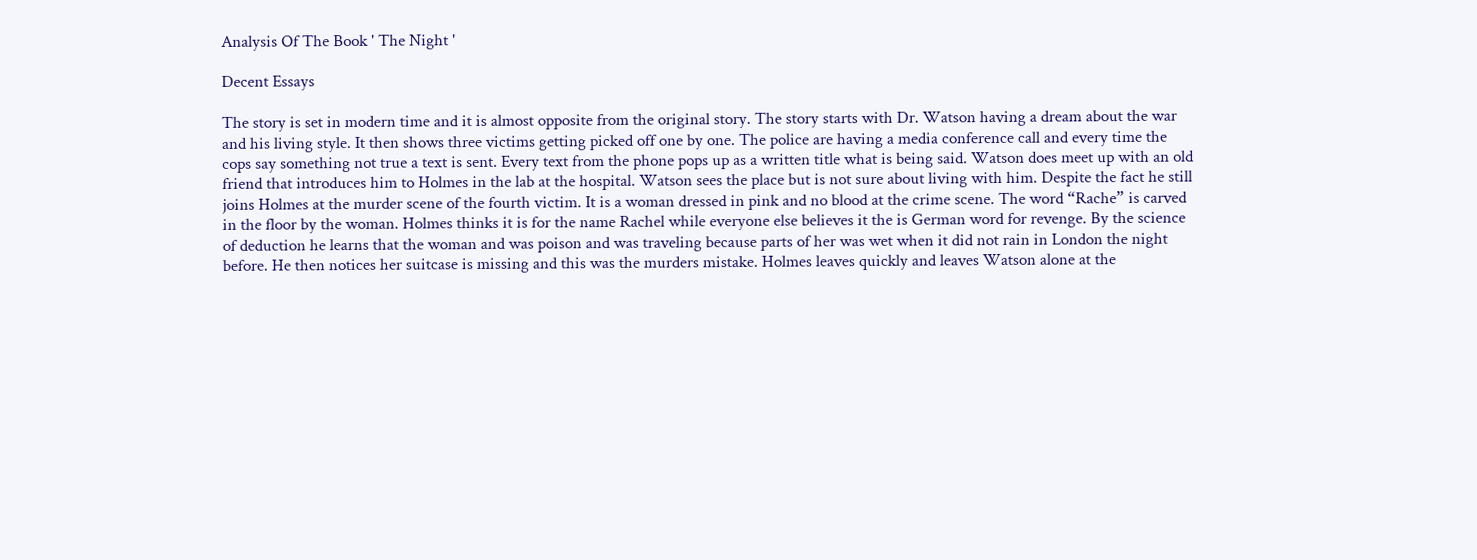Analysis Of The Book ' The Night '

Decent Essays

The story is set in modern time and it is almost opposite from the original story. The story starts with Dr. Watson having a dream about the war and his living style. It then shows three victims getting picked off one by one. The police are having a media conference call and every time the cops say something not true a text is sent. Every text from the phone pops up as a written title what is being said. Watson does meet up with an old friend that introduces him to Holmes in the lab at the hospital. Watson sees the place but is not sure about living with him. Despite the fact he still joins Holmes at the murder scene of the fourth victim. It is a woman dressed in pink and no blood at the crime scene. The word “Rache” is carved in the floor by the woman. Holmes thinks it is for the name Rachel while everyone else believes it the is German word for revenge. By the science of deduction he learns that the woman and was poison and was traveling because parts of her was wet when it did not rain in London the night before. He then notices her suitcase is missing and this was the murders mistake. Holmes leaves quickly and leaves Watson alone at the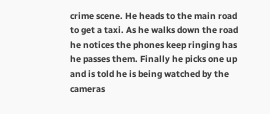crime scene. He heads to the main road to get a taxi. As he walks down the road he notices the phones keep ringing has he passes them. Finally he picks one up and is told he is being watched by the cameras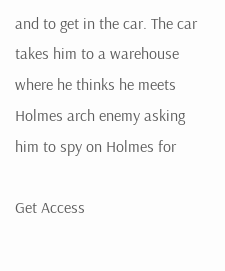and to get in the car. The car takes him to a warehouse where he thinks he meets Holmes arch enemy asking him to spy on Holmes for

Get Access